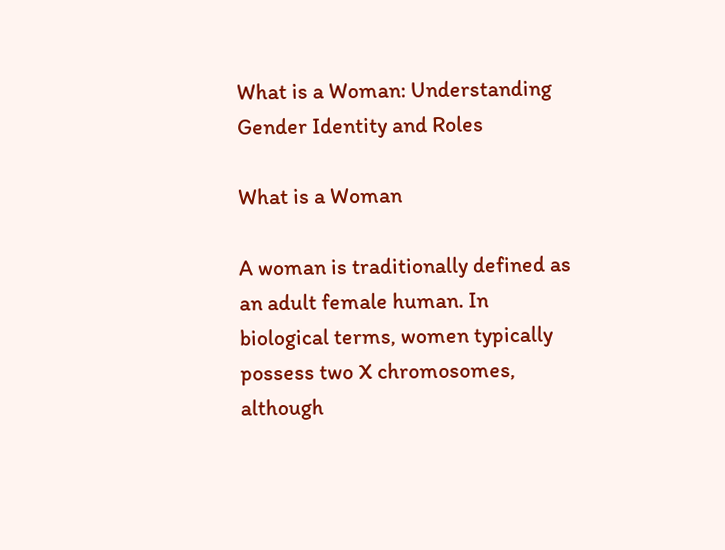What is a Woman: Understanding Gender Identity and Roles

What is a Woman

A woman is traditionally defined as an adult female human. In biological terms, women typically possess two X chromosomes, although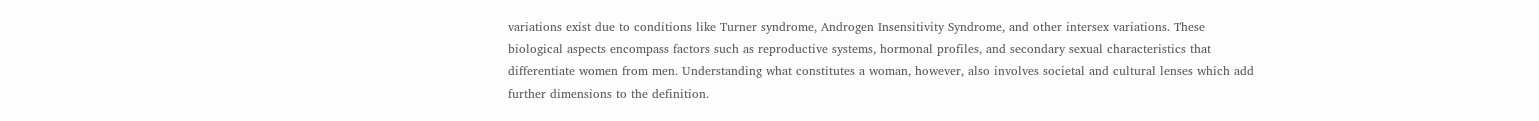variations exist due to conditions like Turner syndrome, Androgen Insensitivity Syndrome, and other intersex variations. These biological aspects encompass factors such as reproductive systems, hormonal profiles, and secondary sexual characteristics that differentiate women from men. Understanding what constitutes a woman, however, also involves societal and cultural lenses which add further dimensions to the definition.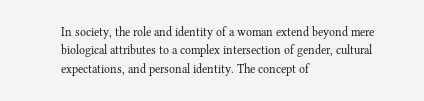In society, the role and identity of a woman extend beyond mere biological attributes to a complex intersection of gender, cultural expectations, and personal identity. The concept of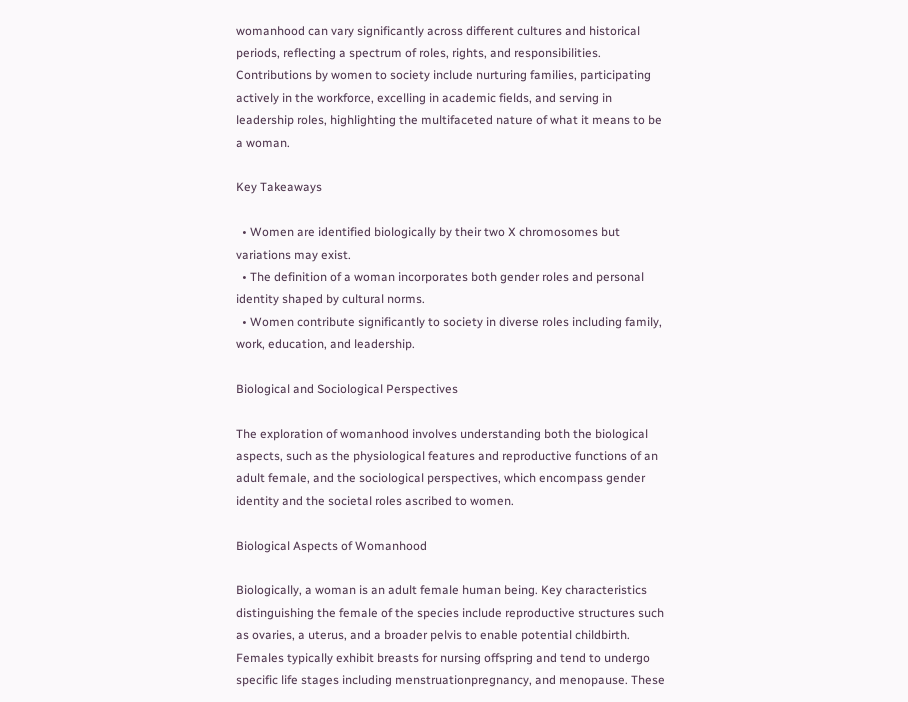womanhood can vary significantly across different cultures and historical periods, reflecting a spectrum of roles, rights, and responsibilities. Contributions by women to society include nurturing families, participating actively in the workforce, excelling in academic fields, and serving in leadership roles, highlighting the multifaceted nature of what it means to be a woman.

Key Takeaways

  • Women are identified biologically by their two X chromosomes but variations may exist.
  • The definition of a woman incorporates both gender roles and personal identity shaped by cultural norms.
  • Women contribute significantly to society in diverse roles including family, work, education, and leadership.

Biological and Sociological Perspectives

The exploration of womanhood involves understanding both the biological aspects, such as the physiological features and reproductive functions of an adult female, and the sociological perspectives, which encompass gender identity and the societal roles ascribed to women.

Biological Aspects of Womanhood

Biologically, a woman is an adult female human being. Key characteristics distinguishing the female of the species include reproductive structures such as ovaries, a uterus, and a broader pelvis to enable potential childbirth. Females typically exhibit breasts for nursing offspring and tend to undergo specific life stages including menstruationpregnancy, and menopause. These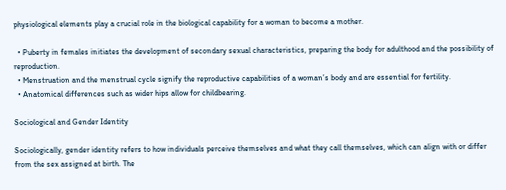physiological elements play a crucial role in the biological capability for a woman to become a mother.

  • Puberty in females initiates the development of secondary sexual characteristics, preparing the body for adulthood and the possibility of reproduction.
  • Menstruation and the menstrual cycle signify the reproductive capabilities of a woman’s body and are essential for fertility.
  • Anatomical differences such as wider hips allow for childbearing.

Sociological and Gender Identity

Sociologically, gender identity refers to how individuals perceive themselves and what they call themselves, which can align with or differ from the sex assigned at birth. The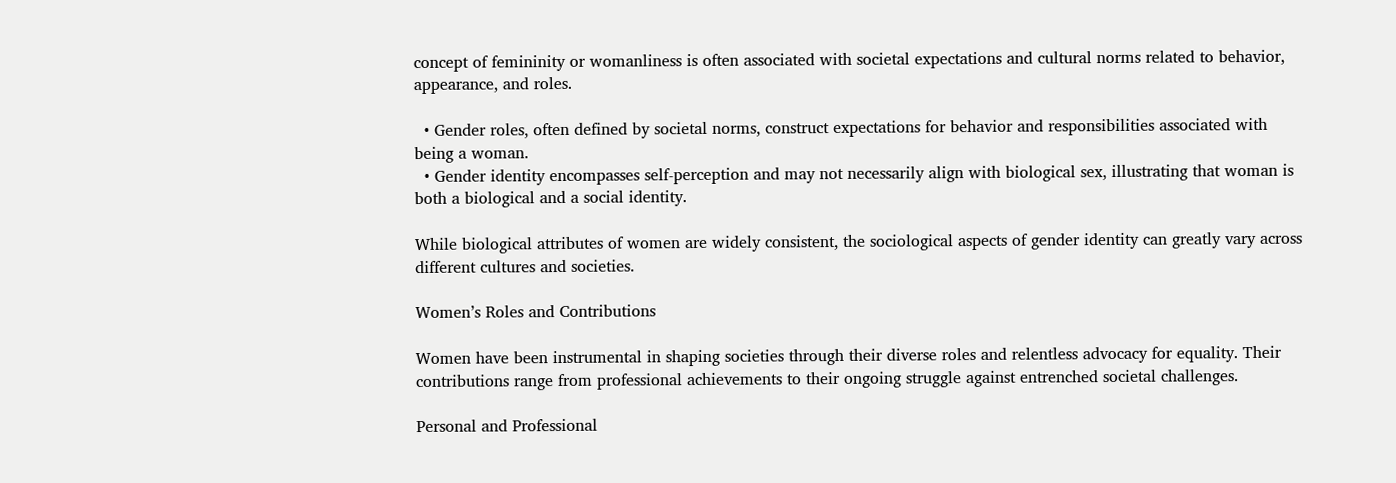concept of femininity or womanliness is often associated with societal expectations and cultural norms related to behavior, appearance, and roles.

  • Gender roles, often defined by societal norms, construct expectations for behavior and responsibilities associated with being a woman.
  • Gender identity encompasses self-perception and may not necessarily align with biological sex, illustrating that woman is both a biological and a social identity.

While biological attributes of women are widely consistent, the sociological aspects of gender identity can greatly vary across different cultures and societies.

Women’s Roles and Contributions

Women have been instrumental in shaping societies through their diverse roles and relentless advocacy for equality. Their contributions range from professional achievements to their ongoing struggle against entrenched societal challenges.

Personal and Professional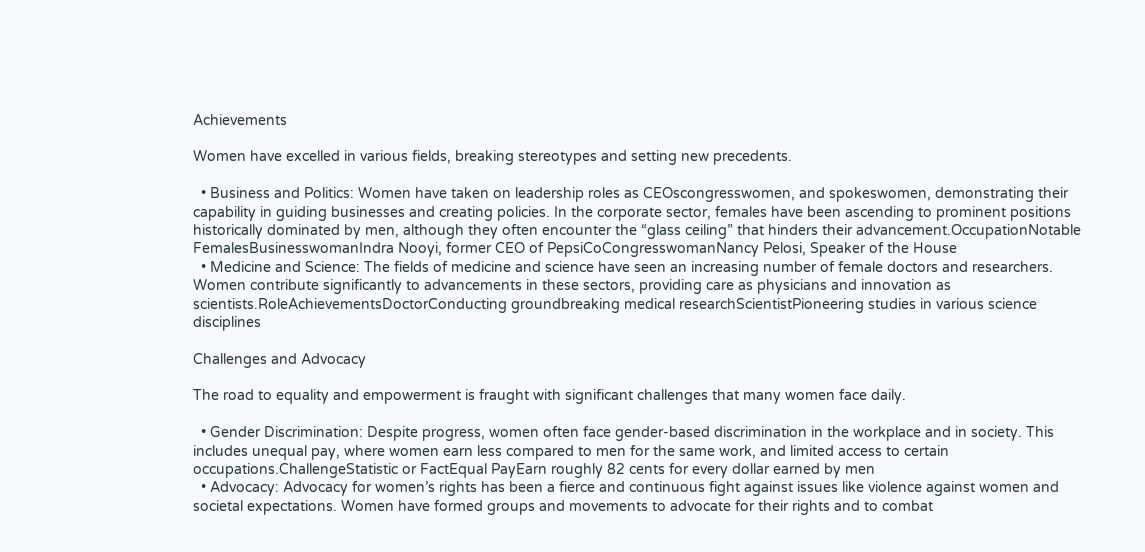Achievements

Women have excelled in various fields, breaking stereotypes and setting new precedents.

  • Business and Politics: Women have taken on leadership roles as CEOscongresswomen, and spokeswomen, demonstrating their capability in guiding businesses and creating policies. In the corporate sector, females have been ascending to prominent positions historically dominated by men, although they often encounter the “glass ceiling” that hinders their advancement.OccupationNotable FemalesBusinesswomanIndra Nooyi, former CEO of PepsiCoCongresswomanNancy Pelosi, Speaker of the House
  • Medicine and Science: The fields of medicine and science have seen an increasing number of female doctors and researchers. Women contribute significantly to advancements in these sectors, providing care as physicians and innovation as scientists.RoleAchievementsDoctorConducting groundbreaking medical researchScientistPioneering studies in various science disciplines

Challenges and Advocacy

The road to equality and empowerment is fraught with significant challenges that many women face daily.

  • Gender Discrimination: Despite progress, women often face gender-based discrimination in the workplace and in society. This includes unequal pay, where women earn less compared to men for the same work, and limited access to certain occupations.ChallengeStatistic or FactEqual PayEarn roughly 82 cents for every dollar earned by men
  • Advocacy: Advocacy for women’s rights has been a fierce and continuous fight against issues like violence against women and societal expectations. Women have formed groups and movements to advocate for their rights and to combat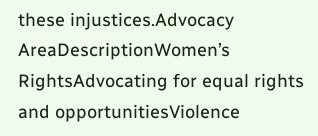these injustices.Advocacy AreaDescriptionWomen’s RightsAdvocating for equal rights and opportunitiesViolence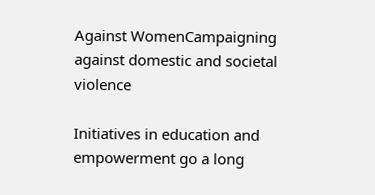Against WomenCampaigning against domestic and societal violence

Initiatives in education and empowerment go a long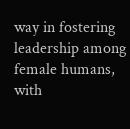way in fostering leadership among female humans, with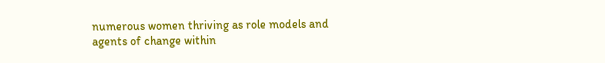numerous women thriving as role models and agents of change within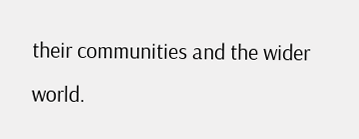their communities and the wider world.